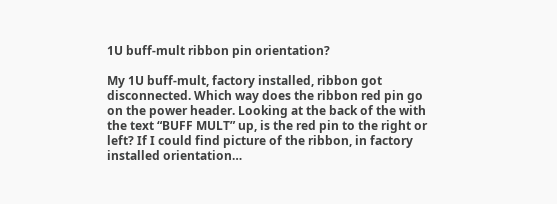1U buff-mult ribbon pin orientation?

My 1U buff-mult, factory installed, ribbon got disconnected. Which way does the ribbon red pin go on the power header. Looking at the back of the with the text “BUFF MULT” up, is the red pin to the right or left? If I could find picture of the ribbon, in factory installed orientation…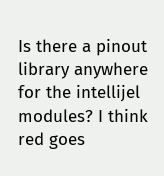Is there a pinout library anywhere for the intellijel modules? I think red goes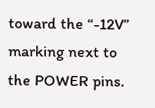toward the “-12V” marking next to the POWER pins.